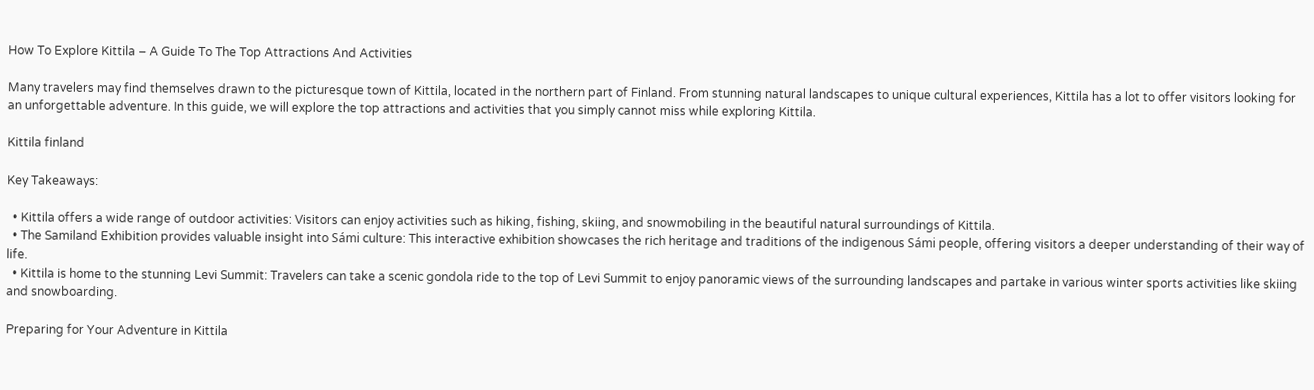How To Explore Kittila – A Guide To The Top Attractions And Activities

Many travelers may find themselves drawn to the picturesque town of Kittila, located in the northern part of Finland. From stunning natural landscapes to unique cultural experiences, Kittila has a lot to offer visitors looking for an unforgettable adventure. In this guide, we will explore the top attractions and activities that you simply cannot miss while exploring Kittila.

Kittila finland

Key Takeaways:

  • Kittila offers a wide range of outdoor activities: Visitors can enjoy activities such as hiking, fishing, skiing, and snowmobiling in the beautiful natural surroundings of Kittila.
  • The Samiland Exhibition provides valuable insight into Sámi culture: This interactive exhibition showcases the rich heritage and traditions of the indigenous Sámi people, offering visitors a deeper understanding of their way of life.
  • Kittila is home to the stunning Levi Summit: Travelers can take a scenic gondola ride to the top of Levi Summit to enjoy panoramic views of the surrounding landscapes and partake in various winter sports activities like skiing and snowboarding.

Preparing for Your Adventure in Kittila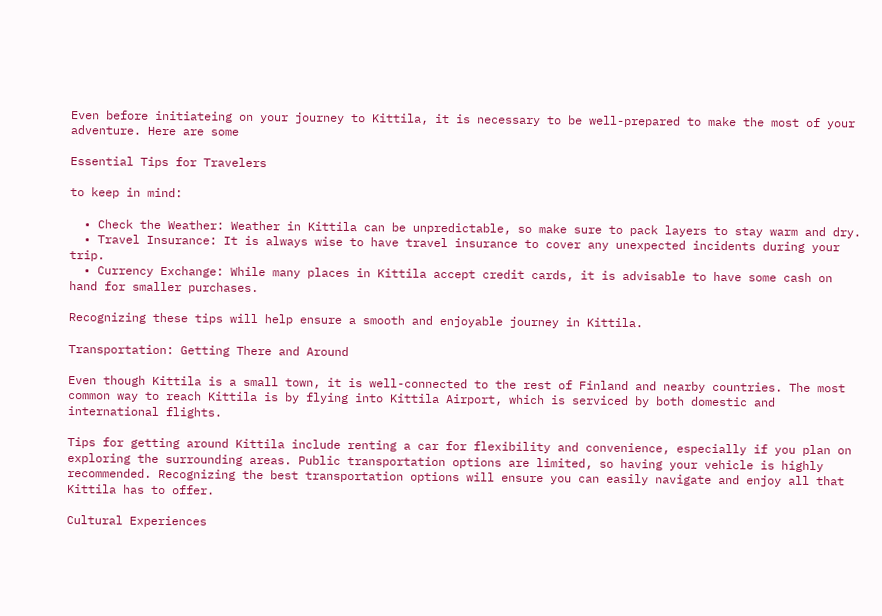Even before initiateing on your journey to Kittila, it is necessary to be well-prepared to make the most of your adventure. Here are some

Essential Tips for Travelers

to keep in mind:

  • Check the Weather: Weather in Kittila can be unpredictable, so make sure to pack layers to stay warm and dry.
  • Travel Insurance: It is always wise to have travel insurance to cover any unexpected incidents during your trip.
  • Currency Exchange: While many places in Kittila accept credit cards, it is advisable to have some cash on hand for smaller purchases.

Recognizing these tips will help ensure a smooth and enjoyable journey in Kittila.

Transportation: Getting There and Around

Even though Kittila is a small town, it is well-connected to the rest of Finland and nearby countries. The most common way to reach Kittila is by flying into Kittila Airport, which is serviced by both domestic and international flights.

Tips for getting around Kittila include renting a car for flexibility and convenience, especially if you plan on exploring the surrounding areas. Public transportation options are limited, so having your vehicle is highly recommended. Recognizing the best transportation options will ensure you can easily navigate and enjoy all that Kittila has to offer.

Cultural Experiences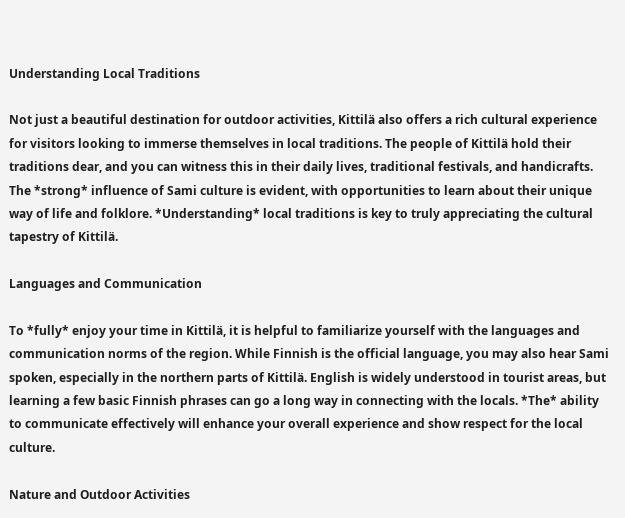Understanding Local Traditions

Not just a beautiful destination for outdoor activities, Kittilä also offers a rich cultural experience for visitors looking to immerse themselves in local traditions. The people of Kittilä hold their traditions dear, and you can witness this in their daily lives, traditional festivals, and handicrafts. The *strong* influence of Sami culture is evident, with opportunities to learn about their unique way of life and folklore. *Understanding* local traditions is key to truly appreciating the cultural tapestry of Kittilä.

Languages and Communication

To *fully* enjoy your time in Kittilä, it is helpful to familiarize yourself with the languages and communication norms of the region. While Finnish is the official language, you may also hear Sami spoken, especially in the northern parts of Kittilä. English is widely understood in tourist areas, but learning a few basic Finnish phrases can go a long way in connecting with the locals. *The* ability to communicate effectively will enhance your overall experience and show respect for the local culture.

Nature and Outdoor Activities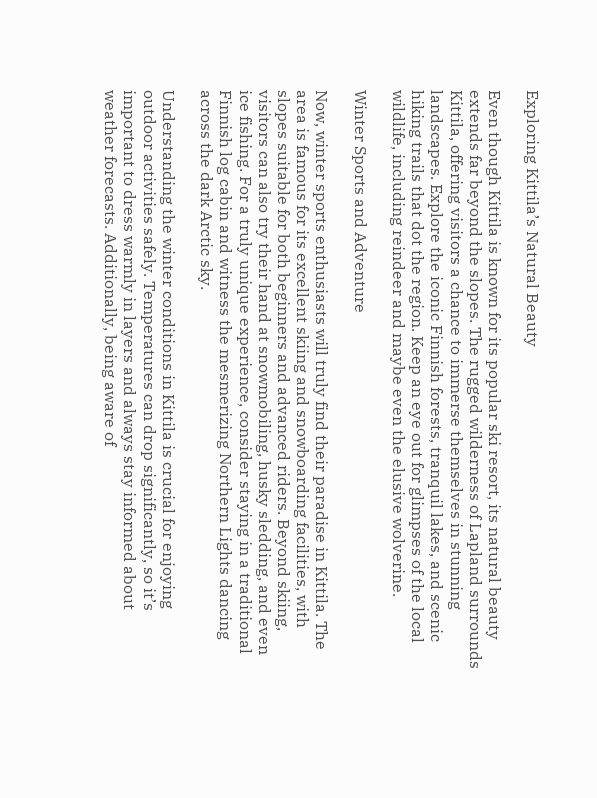Exploring Kittila’s Natural Beauty

Even though Kittila is known for its popular ski resort, its natural beauty extends far beyond the slopes. The rugged wilderness of Lapland surrounds Kittila, offering visitors a chance to immerse themselves in stunning landscapes. Explore the iconic Finnish forests, tranquil lakes, and scenic hiking trails that dot the region. Keep an eye out for glimpses of the local wildlife, including reindeer and maybe even the elusive wolverine.

Winter Sports and Adventure

Now, winter sports enthusiasts will truly find their paradise in Kittila. The area is famous for its excellent skiing and snowboarding facilities, with slopes suitable for both beginners and advanced riders. Beyond skiing, visitors can also try their hand at snowmobiling, husky sledding, and even ice fishing. For a truly unique experience, consider staying in a traditional Finnish log cabin and witness the mesmerizing Northern Lights dancing across the dark Arctic sky.

Understanding the winter conditions in Kittila is crucial for enjoying outdoor activities safely. Temperatures can drop significantly, so it’s important to dress warmly in layers and always stay informed about weather forecasts. Additionally, being aware of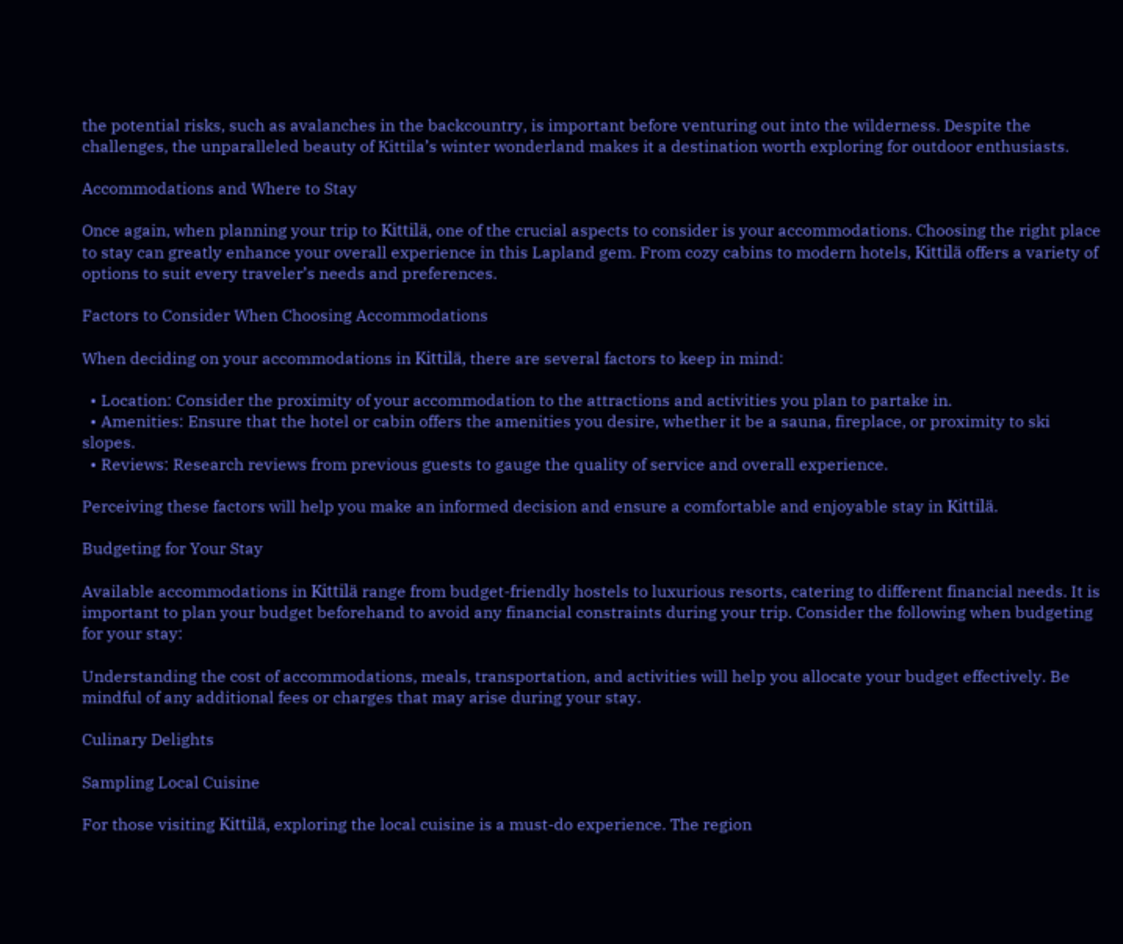the potential risks, such as avalanches in the backcountry, is important before venturing out into the wilderness. Despite the challenges, the unparalleled beauty of Kittila’s winter wonderland makes it a destination worth exploring for outdoor enthusiasts.

Accommodations and Where to Stay

Once again, when planning your trip to Kittilä, one of the crucial aspects to consider is your accommodations. Choosing the right place to stay can greatly enhance your overall experience in this Lapland gem. From cozy cabins to modern hotels, Kittilä offers a variety of options to suit every traveler’s needs and preferences.

Factors to Consider When Choosing Accommodations

When deciding on your accommodations in Kittilä, there are several factors to keep in mind:

  • Location: Consider the proximity of your accommodation to the attractions and activities you plan to partake in.
  • Amenities: Ensure that the hotel or cabin offers the amenities you desire, whether it be a sauna, fireplace, or proximity to ski slopes.
  • Reviews: Research reviews from previous guests to gauge the quality of service and overall experience.

Perceiving these factors will help you make an informed decision and ensure a comfortable and enjoyable stay in Kittilä.

Budgeting for Your Stay

Available accommodations in Kittilä range from budget-friendly hostels to luxurious resorts, catering to different financial needs. It is important to plan your budget beforehand to avoid any financial constraints during your trip. Consider the following when budgeting for your stay:

Understanding the cost of accommodations, meals, transportation, and activities will help you allocate your budget effectively. Be mindful of any additional fees or charges that may arise during your stay.

Culinary Delights

Sampling Local Cuisine

For those visiting Kittilä, exploring the local cuisine is a must-do experience. The region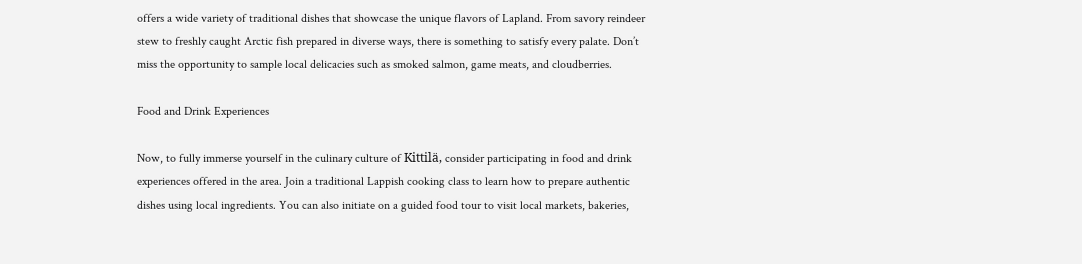offers a wide variety of traditional dishes that showcase the unique flavors of Lapland. From savory reindeer stew to freshly caught Arctic fish prepared in diverse ways, there is something to satisfy every palate. Don’t miss the opportunity to sample local delicacies such as smoked salmon, game meats, and cloudberries.

Food and Drink Experiences

Now, to fully immerse yourself in the culinary culture of Kittilä, consider participating in food and drink experiences offered in the area. Join a traditional Lappish cooking class to learn how to prepare authentic dishes using local ingredients. You can also initiate on a guided food tour to visit local markets, bakeries,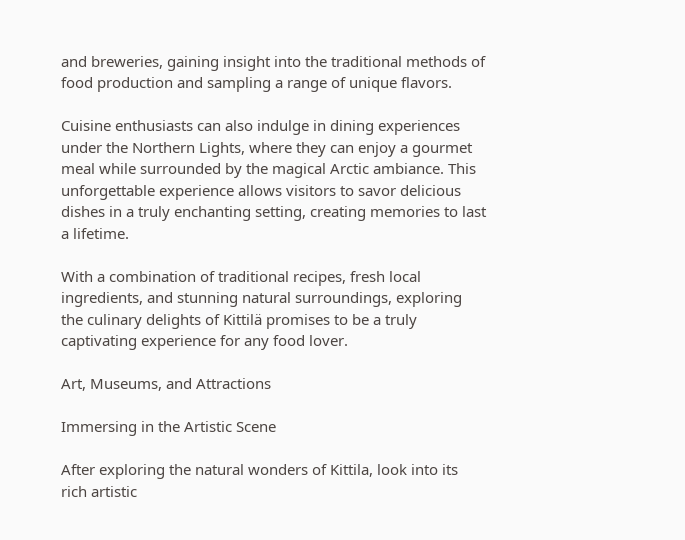and breweries, gaining insight into the traditional methods of food production and sampling a range of unique flavors.

Cuisine enthusiasts can also indulge in dining experiences under the Northern Lights, where they can enjoy a gourmet meal while surrounded by the magical Arctic ambiance. This unforgettable experience allows visitors to savor delicious dishes in a truly enchanting setting, creating memories to last a lifetime.

With a combination of traditional recipes, fresh local ingredients, and stunning natural surroundings, exploring the culinary delights of Kittilä promises to be a truly captivating experience for any food lover.

Art, Museums, and Attractions

Immersing in the Artistic Scene

After exploring the natural wonders of Kittila, look into its rich artistic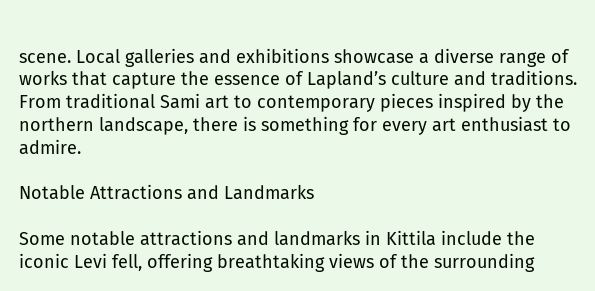scene. Local galleries and exhibitions showcase a diverse range of works that capture the essence of Lapland’s culture and traditions. From traditional Sami art to contemporary pieces inspired by the northern landscape, there is something for every art enthusiast to admire.

Notable Attractions and Landmarks

Some notable attractions and landmarks in Kittila include the iconic Levi fell, offering breathtaking views of the surrounding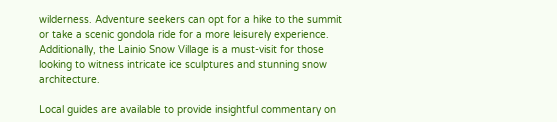wilderness. Adventure seekers can opt for a hike to the summit or take a scenic gondola ride for a more leisurely experience. Additionally, the Lainio Snow Village is a must-visit for those looking to witness intricate ice sculptures and stunning snow architecture.

Local guides are available to provide insightful commentary on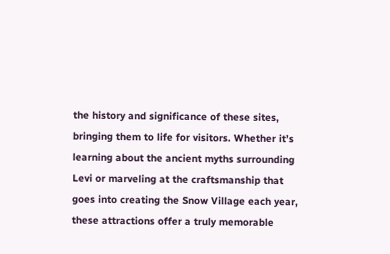the history and significance of these sites, bringing them to life for visitors. Whether it’s learning about the ancient myths surrounding Levi or marveling at the craftsmanship that goes into creating the Snow Village each year, these attractions offer a truly memorable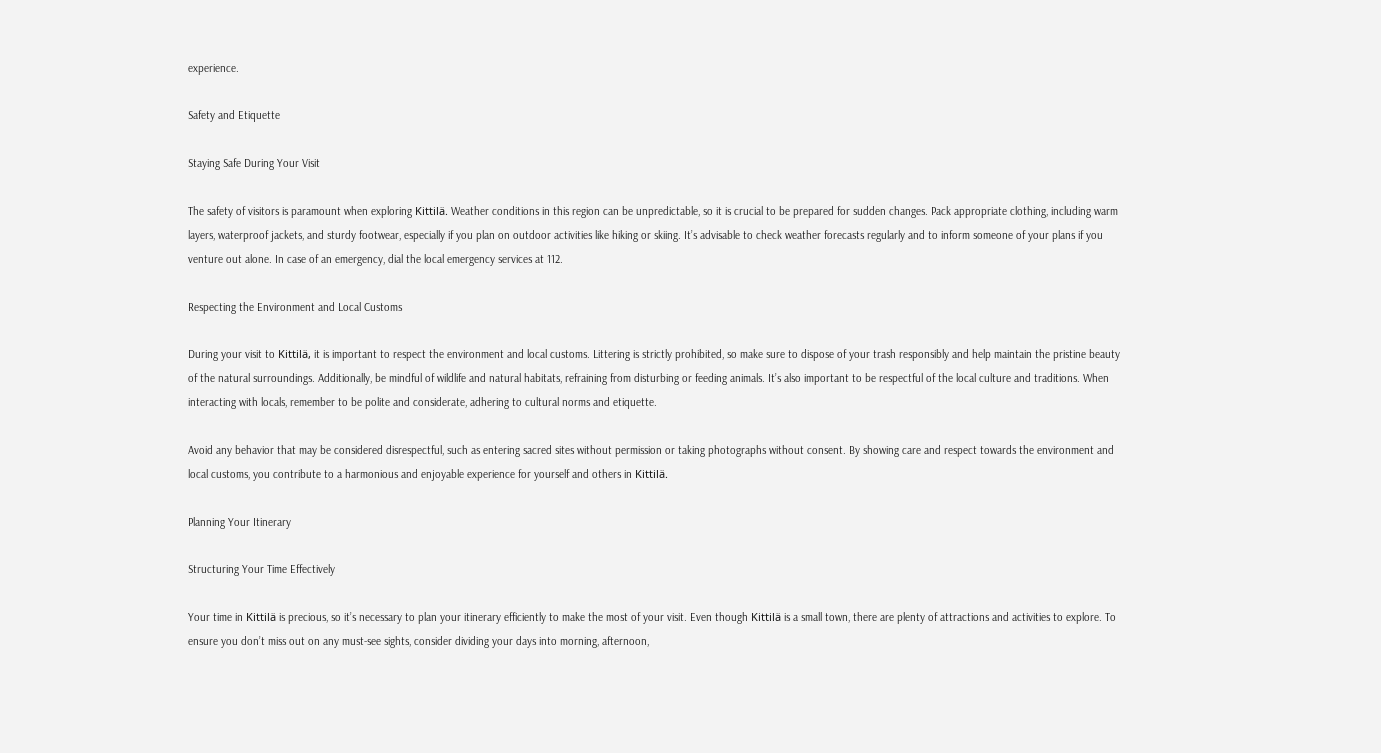experience.

Safety and Etiquette

Staying Safe During Your Visit

The safety of visitors is paramount when exploring Kittilä. Weather conditions in this region can be unpredictable, so it is crucial to be prepared for sudden changes. Pack appropriate clothing, including warm layers, waterproof jackets, and sturdy footwear, especially if you plan on outdoor activities like hiking or skiing. It’s advisable to check weather forecasts regularly and to inform someone of your plans if you venture out alone. In case of an emergency, dial the local emergency services at 112.

Respecting the Environment and Local Customs

During your visit to Kittilä, it is important to respect the environment and local customs. Littering is strictly prohibited, so make sure to dispose of your trash responsibly and help maintain the pristine beauty of the natural surroundings. Additionally, be mindful of wildlife and natural habitats, refraining from disturbing or feeding animals. It’s also important to be respectful of the local culture and traditions. When interacting with locals, remember to be polite and considerate, adhering to cultural norms and etiquette.

Avoid any behavior that may be considered disrespectful, such as entering sacred sites without permission or taking photographs without consent. By showing care and respect towards the environment and local customs, you contribute to a harmonious and enjoyable experience for yourself and others in Kittilä.

Planning Your Itinerary

Structuring Your Time Effectively

Your time in Kittilä is precious, so it’s necessary to plan your itinerary efficiently to make the most of your visit. Even though Kittilä is a small town, there are plenty of attractions and activities to explore. To ensure you don’t miss out on any must-see sights, consider dividing your days into morning, afternoon,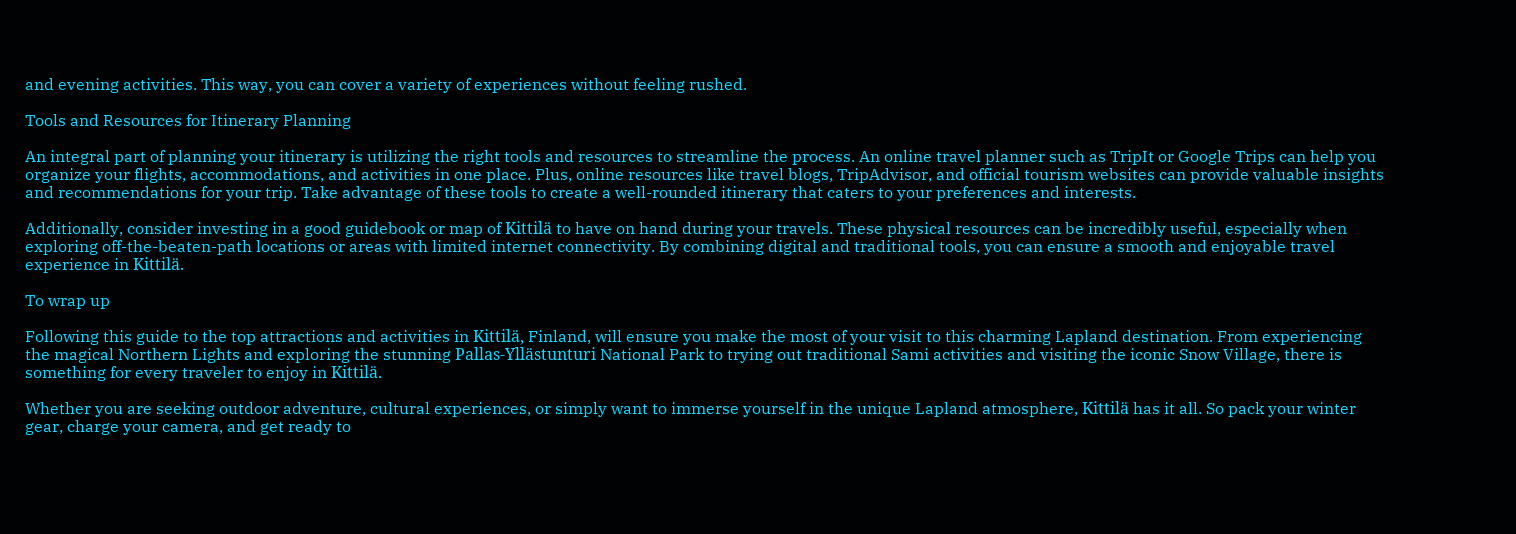and evening activities. This way, you can cover a variety of experiences without feeling rushed.

Tools and Resources for Itinerary Planning

An integral part of planning your itinerary is utilizing the right tools and resources to streamline the process. An online travel planner such as TripIt or Google Trips can help you organize your flights, accommodations, and activities in one place. Plus, online resources like travel blogs, TripAdvisor, and official tourism websites can provide valuable insights and recommendations for your trip. Take advantage of these tools to create a well-rounded itinerary that caters to your preferences and interests.

Additionally, consider investing in a good guidebook or map of Kittilä to have on hand during your travels. These physical resources can be incredibly useful, especially when exploring off-the-beaten-path locations or areas with limited internet connectivity. By combining digital and traditional tools, you can ensure a smooth and enjoyable travel experience in Kittilä.

To wrap up

Following this guide to the top attractions and activities in Kittilä, Finland, will ensure you make the most of your visit to this charming Lapland destination. From experiencing the magical Northern Lights and exploring the stunning Pallas-Yllästunturi National Park to trying out traditional Sami activities and visiting the iconic Snow Village, there is something for every traveler to enjoy in Kittilä.

Whether you are seeking outdoor adventure, cultural experiences, or simply want to immerse yourself in the unique Lapland atmosphere, Kittilä has it all. So pack your winter gear, charge your camera, and get ready to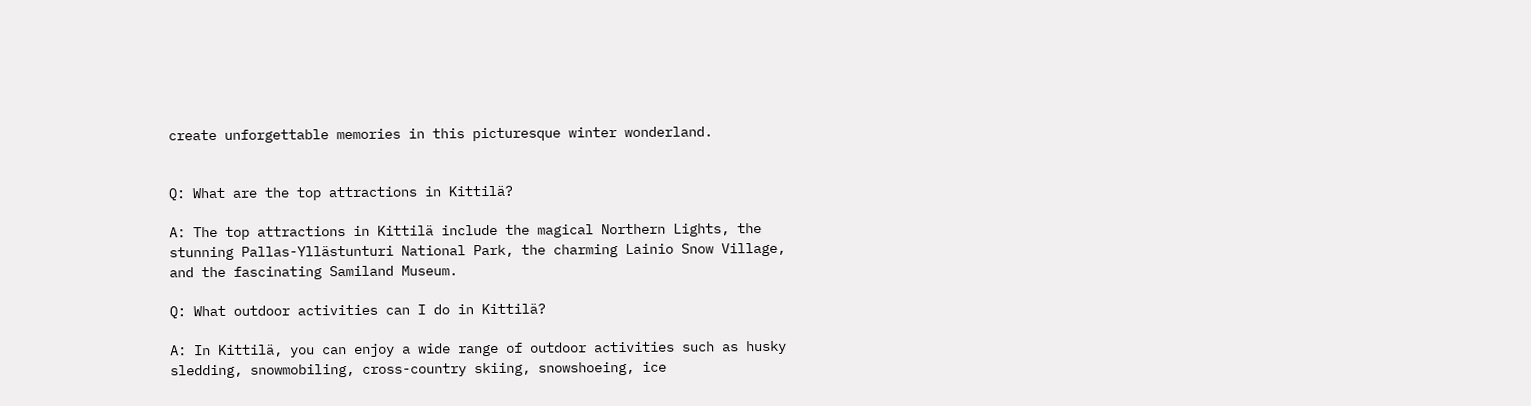create unforgettable memories in this picturesque winter wonderland.


Q: What are the top attractions in Kittilä?

A: The top attractions in Kittilä include the magical Northern Lights, the stunning Pallas-Yllästunturi National Park, the charming Lainio Snow Village, and the fascinating Samiland Museum.

Q: What outdoor activities can I do in Kittilä?

A: In Kittilä, you can enjoy a wide range of outdoor activities such as husky sledding, snowmobiling, cross-country skiing, snowshoeing, ice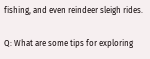fishing, and even reindeer sleigh rides.

Q: What are some tips for exploring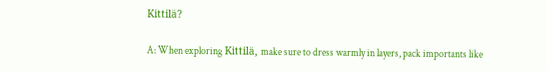Kittilä?

A: When exploring Kittilä, make sure to dress warmly in layers, pack importants like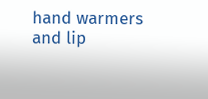hand warmers and lip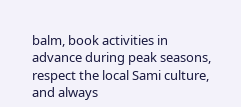balm, book activities in advance during peak seasons, respect the local Sami culture, and always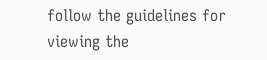follow the guidelines for viewing the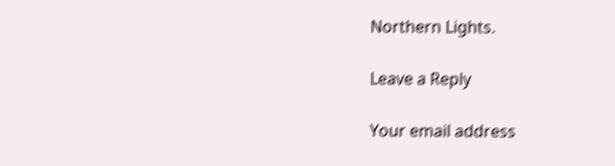Northern Lights.

Leave a Reply

Your email address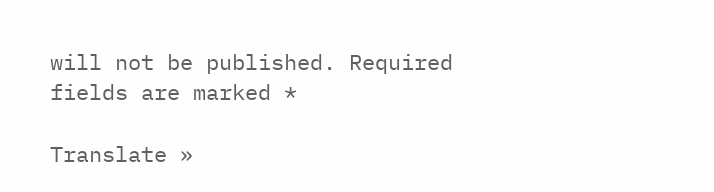will not be published. Required fields are marked *

Translate »